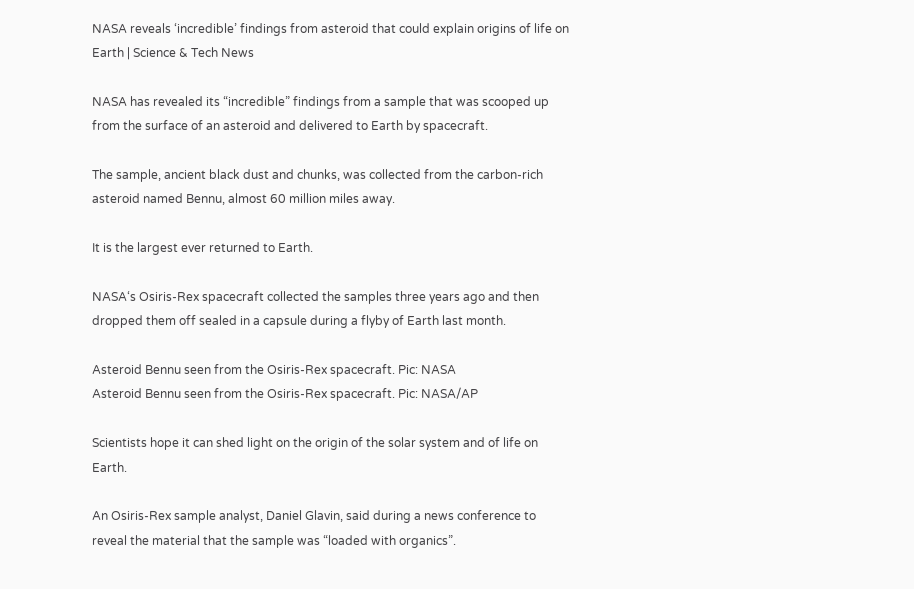NASA reveals ‘incredible’ findings from asteroid that could explain origins of life on Earth | Science & Tech News

NASA has revealed its “incredible” findings from a sample that was scooped up from the surface of an asteroid and delivered to Earth by spacecraft.

The sample, ancient black dust and chunks, was collected from the carbon-rich asteroid named Bennu, almost 60 million miles away.

It is the largest ever returned to Earth.

NASA‘s Osiris-Rex spacecraft collected the samples three years ago and then dropped them off sealed in a capsule during a flyby of Earth last month.

Asteroid Bennu seen from the Osiris-Rex spacecraft. Pic: NASA
Asteroid Bennu seen from the Osiris-Rex spacecraft. Pic: NASA/AP

Scientists hope it can shed light on the origin of the solar system and of life on Earth.

An Osiris-Rex sample analyst, Daniel Glavin, said during a news conference to reveal the material that the sample was “loaded with organics”.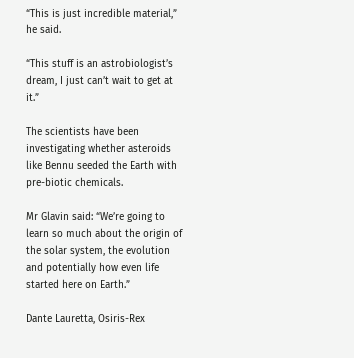“This is just incredible material,” he said.

“This stuff is an astrobiologist’s dream, I just can’t wait to get at it.”

The scientists have been investigating whether asteroids like Bennu seeded the Earth with pre-biotic chemicals.

Mr Glavin said: “We’re going to learn so much about the origin of the solar system, the evolution and potentially how even life started here on Earth.”

Dante Lauretta, Osiris-Rex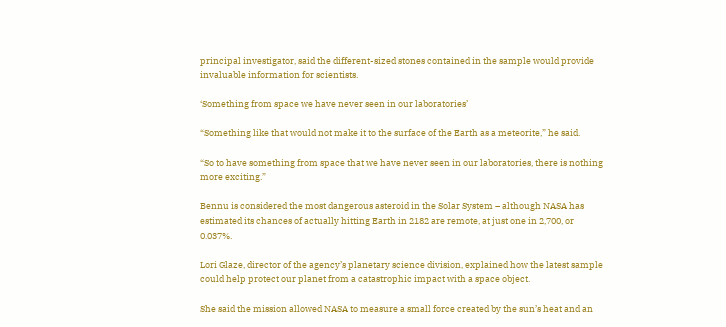principal investigator, said the different-sized stones contained in the sample would provide invaluable information for scientists.

‘Something from space we have never seen in our laboratories’

“Something like that would not make it to the surface of the Earth as a meteorite,” he said.

“So to have something from space that we have never seen in our laboratories, there is nothing more exciting.”

Bennu is considered the most dangerous asteroid in the Solar System – although NASA has estimated its chances of actually hitting Earth in 2182 are remote, at just one in 2,700, or 0.037%.

Lori Glaze, director of the agency’s planetary science division, explained how the latest sample could help protect our planet from a catastrophic impact with a space object.

She said the mission allowed NASA to measure a small force created by the sun’s heat and an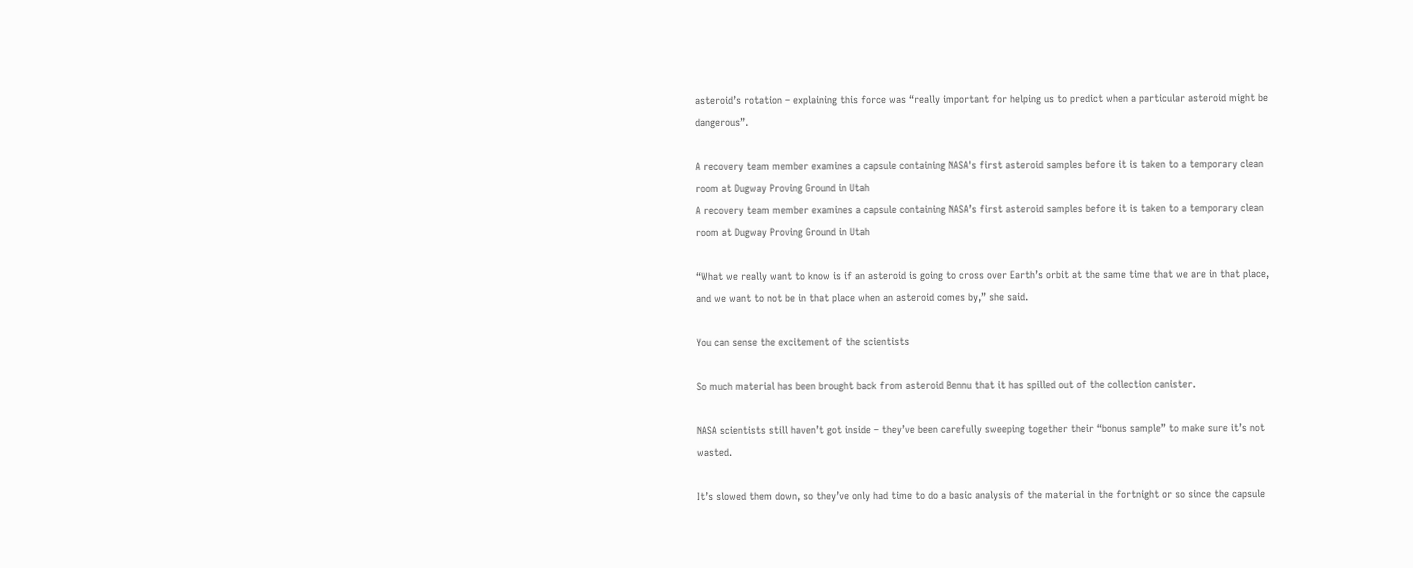asteroid’s rotation – explaining this force was “really important for helping us to predict when a particular asteroid might be dangerous”.

A recovery team member examines a capsule containing NASA's first asteroid samples before it is taken to a temporary clean room at Dugway Proving Ground in Utah
A recovery team member examines a capsule containing NASA’s first asteroid samples before it is taken to a temporary clean room at Dugway Proving Ground in Utah

“What we really want to know is if an asteroid is going to cross over Earth’s orbit at the same time that we are in that place, and we want to not be in that place when an asteroid comes by,” she said.

You can sense the excitement of the scientists

So much material has been brought back from asteroid Bennu that it has spilled out of the collection canister.

NASA scientists still haven’t got inside – they’ve been carefully sweeping together their “bonus sample” to make sure it’s not wasted.

It’s slowed them down, so they’ve only had time to do a basic analysis of the material in the fortnight or so since the capsule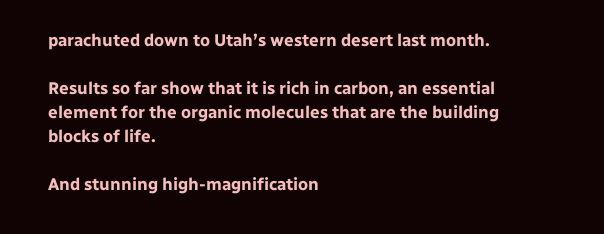parachuted down to Utah’s western desert last month.

Results so far show that it is rich in carbon, an essential element for the organic molecules that are the building blocks of life.

And stunning high-magnification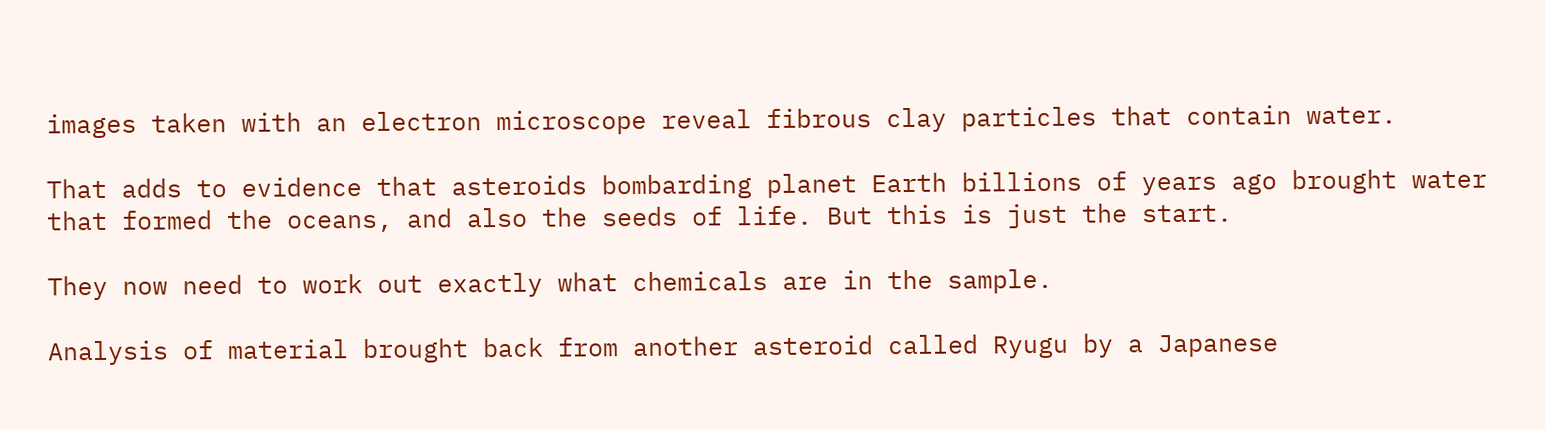images taken with an electron microscope reveal fibrous clay particles that contain water.

That adds to evidence that asteroids bombarding planet Earth billions of years ago brought water that formed the oceans, and also the seeds of life. But this is just the start.

They now need to work out exactly what chemicals are in the sample.

Analysis of material brought back from another asteroid called Ryugu by a Japanese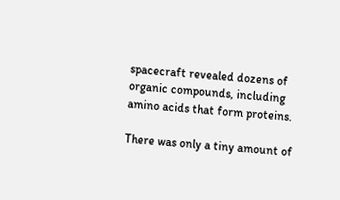spacecraft revealed dozens of organic compounds, including amino acids that form proteins.

There was only a tiny amount of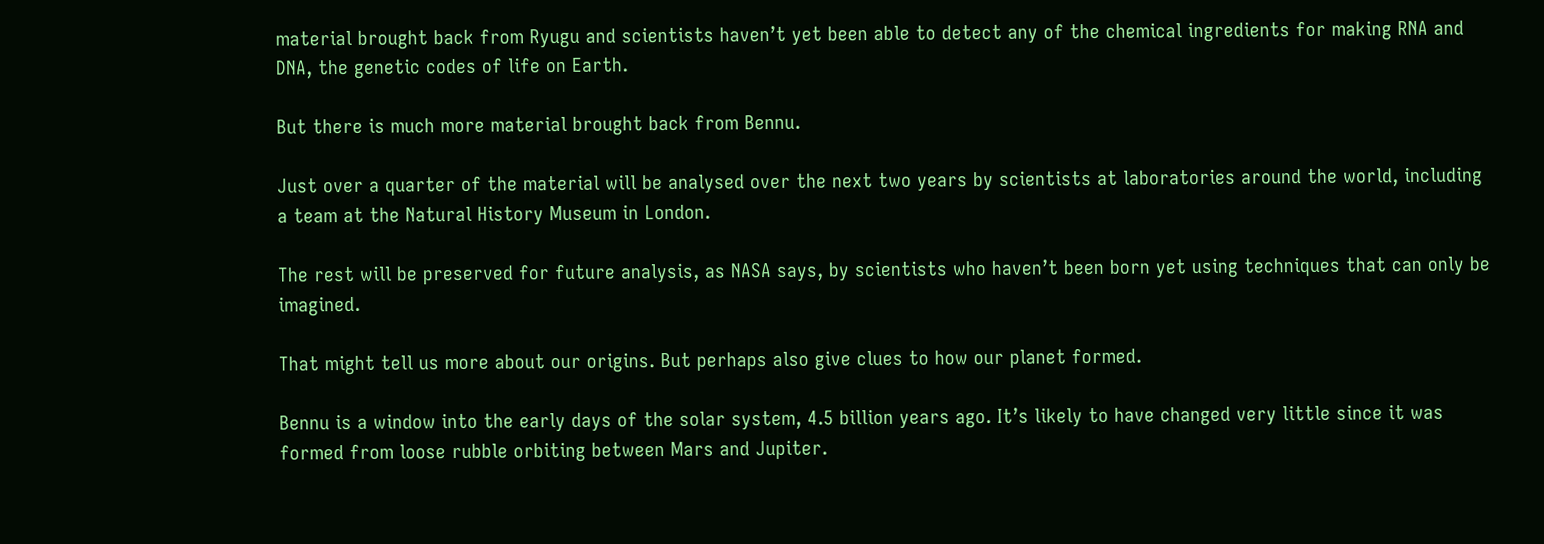material brought back from Ryugu and scientists haven’t yet been able to detect any of the chemical ingredients for making RNA and DNA, the genetic codes of life on Earth.

But there is much more material brought back from Bennu.

Just over a quarter of the material will be analysed over the next two years by scientists at laboratories around the world, including a team at the Natural History Museum in London.

The rest will be preserved for future analysis, as NASA says, by scientists who haven’t been born yet using techniques that can only be imagined.

That might tell us more about our origins. But perhaps also give clues to how our planet formed.

Bennu is a window into the early days of the solar system, 4.5 billion years ago. It’s likely to have changed very little since it was formed from loose rubble orbiting between Mars and Jupiter.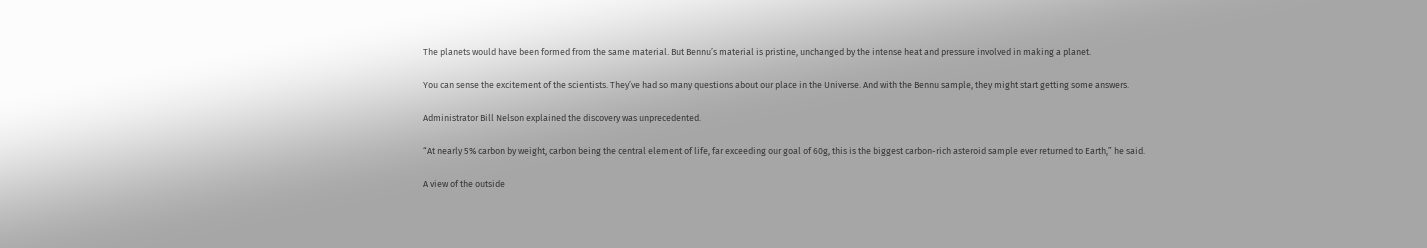The planets would have been formed from the same material. But Bennu’s material is pristine, unchanged by the intense heat and pressure involved in making a planet.

You can sense the excitement of the scientists. They’ve had so many questions about our place in the Universe. And with the Bennu sample, they might start getting some answers.

Administrator Bill Nelson explained the discovery was unprecedented.

“At nearly 5% carbon by weight, carbon being the central element of life, far exceeding our goal of 60g, this is the biggest carbon-rich asteroid sample ever returned to Earth,” he said.

A view of the outside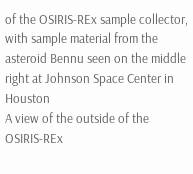of the OSIRIS-REx sample collector, with sample material from the asteroid Bennu seen on the middle right at Johnson Space Center in Houston
A view of the outside of the OSIRIS-REx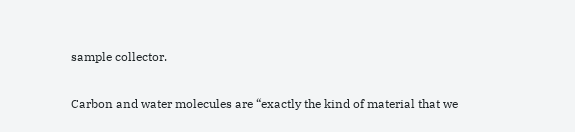sample collector.

Carbon and water molecules are “exactly the kind of material that we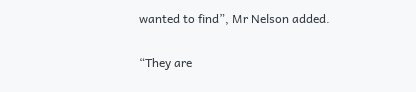wanted to find”, Mr Nelson added.

“They are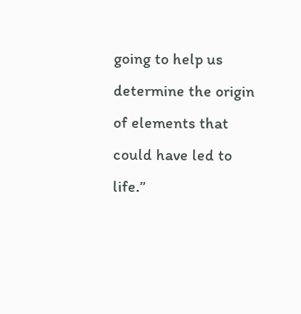going to help us determine the origin of elements that could have led to life.”